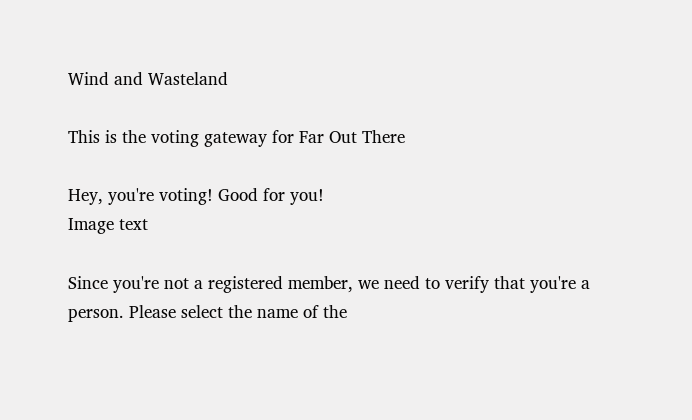Wind and Wasteland

This is the voting gateway for Far Out There

Hey, you're voting! Good for you!
Image text

Since you're not a registered member, we need to verify that you're a person. Please select the name of the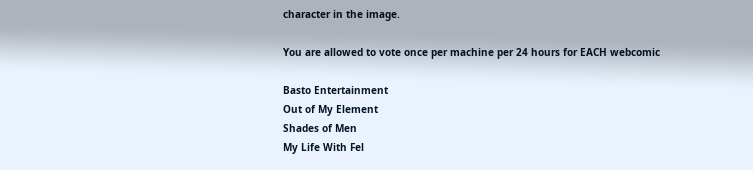character in the image.

You are allowed to vote once per machine per 24 hours for EACH webcomic

Basto Entertainment
Out of My Element
Shades of Men
My Life With Fel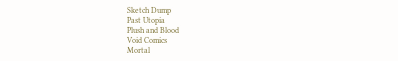Sketch Dump
Past Utopia
Plush and Blood
Void Comics
Mortal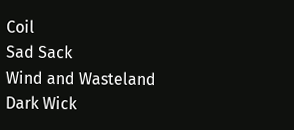Coil
Sad Sack
Wind and Wasteland
Dark Wick